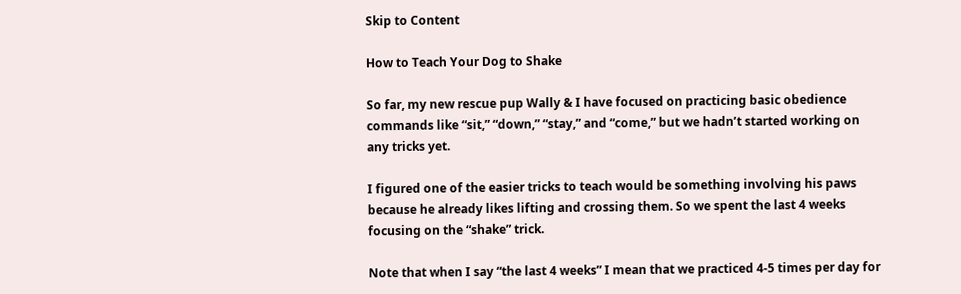Skip to Content

How to Teach Your Dog to Shake

So far, my new rescue pup Wally & I have focused on practicing basic obedience commands like “sit,” “down,” “stay,” and “come,” but we hadn’t started working on any tricks yet.

I figured one of the easier tricks to teach would be something involving his paws because he already likes lifting and crossing them. So we spent the last 4 weeks focusing on the “shake” trick.

Note that when I say “the last 4 weeks” I mean that we practiced 4-5 times per day for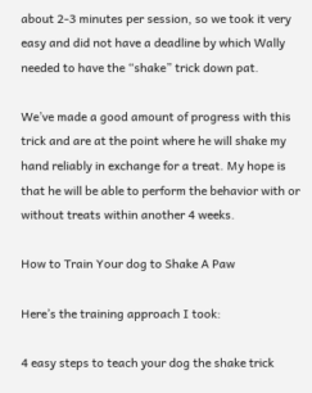about 2-3 minutes per session, so we took it very easy and did not have a deadline by which Wally needed to have the “shake” trick down pat.

We’ve made a good amount of progress with this trick and are at the point where he will shake my hand reliably in exchange for a treat. My hope is that he will be able to perform the behavior with or without treats within another 4 weeks.

How to Train Your dog to Shake A Paw

Here’s the training approach I took:

4 easy steps to teach your dog the shake trick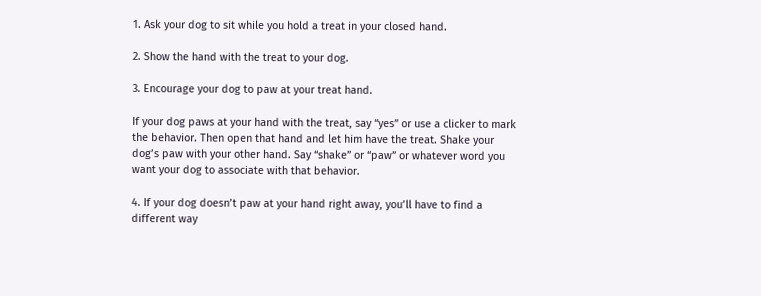1. Ask your dog to sit while you hold a treat in your closed hand.

2. Show the hand with the treat to your dog.

3. Encourage your dog to paw at your treat hand.

If your dog paws at your hand with the treat, say “yes” or use a clicker to mark the behavior. Then open that hand and let him have the treat. Shake your dog’s paw with your other hand. Say “shake” or “paw” or whatever word you want your dog to associate with that behavior.

4. If your dog doesn’t paw at your hand right away, you’ll have to find a different way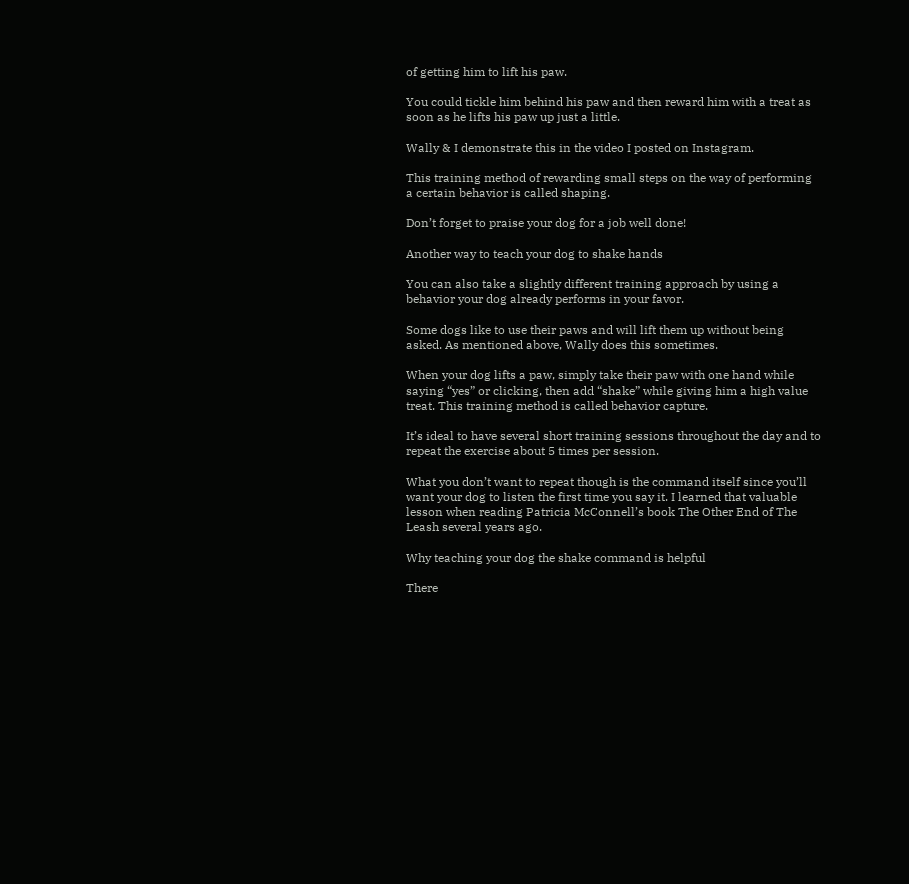of getting him to lift his paw.

You could tickle him behind his paw and then reward him with a treat as soon as he lifts his paw up just a little.

Wally & I demonstrate this in the video I posted on Instagram.

This training method of rewarding small steps on the way of performing a certain behavior is called shaping.

Don’t forget to praise your dog for a job well done!

Another way to teach your dog to shake hands

You can also take a slightly different training approach by using a behavior your dog already performs in your favor.

Some dogs like to use their paws and will lift them up without being asked. As mentioned above, Wally does this sometimes.

When your dog lifts a paw, simply take their paw with one hand while saying “yes” or clicking, then add “shake” while giving him a high value treat. This training method is called behavior capture.

It’s ideal to have several short training sessions throughout the day and to repeat the exercise about 5 times per session.

What you don’t want to repeat though is the command itself since you’ll want your dog to listen the first time you say it. I learned that valuable lesson when reading Patricia McConnell’s book The Other End of The Leash several years ago.

Why teaching your dog the shake command is helpful

There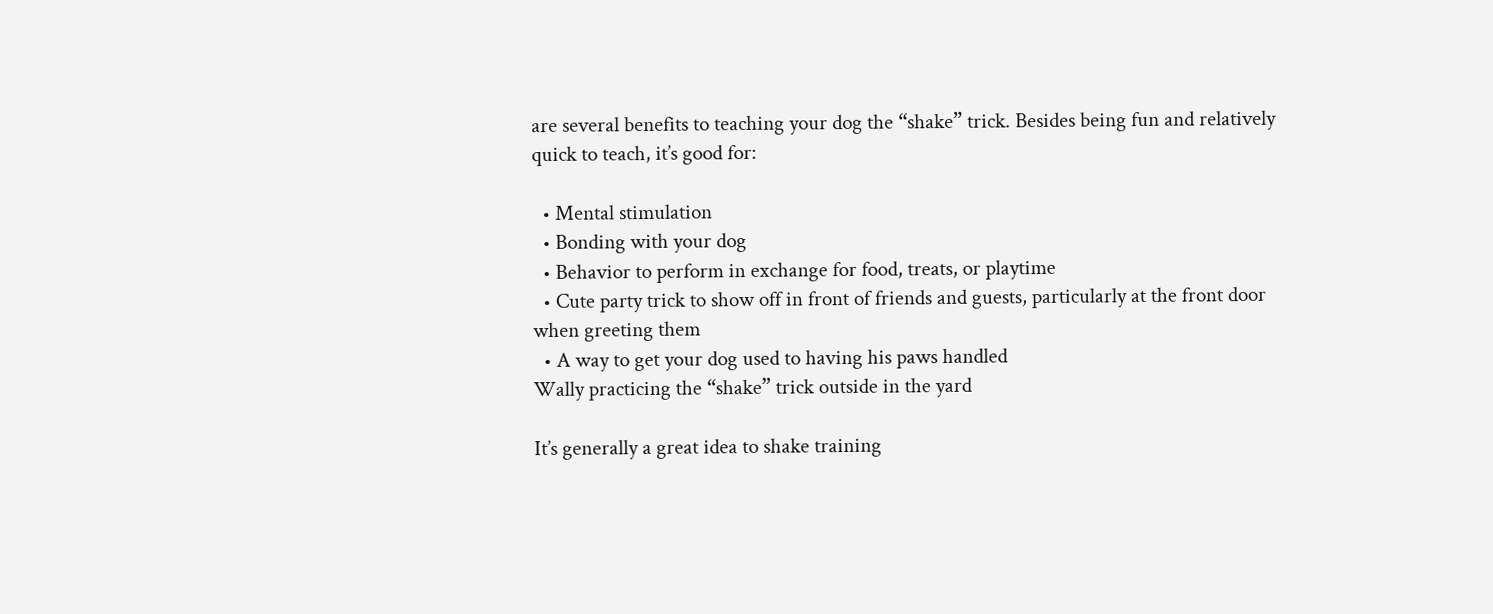are several benefits to teaching your dog the “shake” trick. Besides being fun and relatively quick to teach, it’s good for:

  • Mental stimulation
  • Bonding with your dog
  • Behavior to perform in exchange for food, treats, or playtime
  • Cute party trick to show off in front of friends and guests, particularly at the front door when greeting them
  • A way to get your dog used to having his paws handled
Wally practicing the “shake” trick outside in the yard

It’s generally a great idea to shake training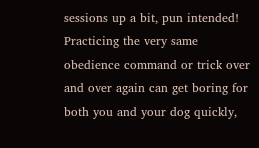sessions up a bit, pun intended! Practicing the very same obedience command or trick over and over again can get boring for both you and your dog quickly,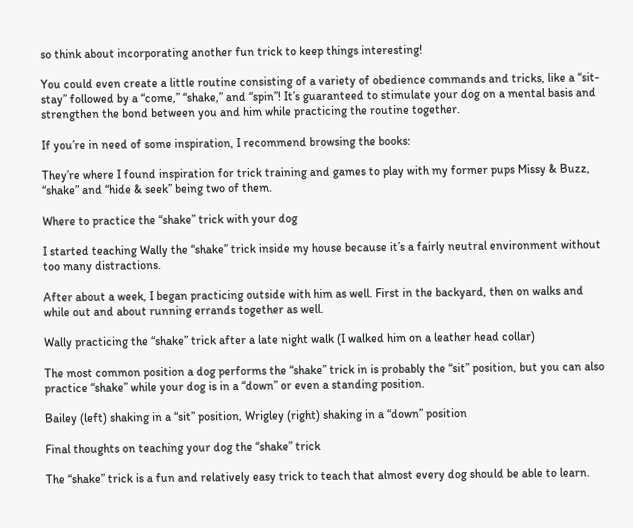so think about incorporating another fun trick to keep things interesting!

You could even create a little routine consisting of a variety of obedience commands and tricks, like a “sit-stay” followed by a “come,” “shake,” and “spin”! It’s guaranteed to stimulate your dog on a mental basis and strengthen the bond between you and him while practicing the routine together.

If you’re in need of some inspiration, I recommend browsing the books:

They’re where I found inspiration for trick training and games to play with my former pups Missy & Buzz, “shake” and “hide & seek” being two of them.

Where to practice the “shake” trick with your dog

I started teaching Wally the “shake” trick inside my house because it’s a fairly neutral environment without too many distractions.

After about a week, I began practicing outside with him as well. First in the backyard, then on walks and while out and about running errands together as well.

Wally practicing the “shake” trick after a late night walk (I walked him on a leather head collar)

The most common position a dog performs the “shake” trick in is probably the “sit” position, but you can also practice “shake” while your dog is in a “down” or even a standing position.

Bailey (left) shaking in a “sit” position, Wrigley (right) shaking in a “down” position

Final thoughts on teaching your dog the “shake” trick

The “shake” trick is a fun and relatively easy trick to teach that almost every dog should be able to learn.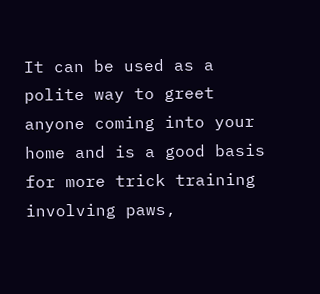It can be used as a polite way to greet anyone coming into your home and is a good basis for more trick training involving paws,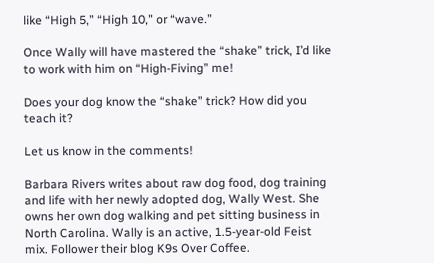like “High 5,” “High 10,” or “wave.”

Once Wally will have mastered the “shake” trick, I’d like to work with him on “High-Fiving” me!

Does your dog know the “shake” trick? How did you teach it?

Let us know in the comments!

Barbara Rivers writes about raw dog food, dog training and life with her newly adopted dog, Wally West. She owns her own dog walking and pet sitting business in North Carolina. Wally is an active, 1.5-year-old Feist mix. Follower their blog K9s Over Coffee.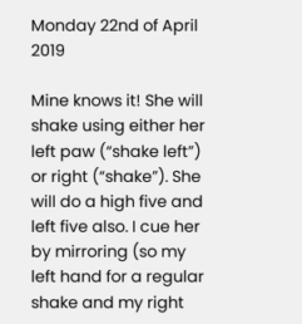Monday 22nd of April 2019

Mine knows it! She will shake using either her left paw (“shake left”) or right (“shake”). She will do a high five and left five also. I cue her by mirroring (so my left hand for a regular shake and my right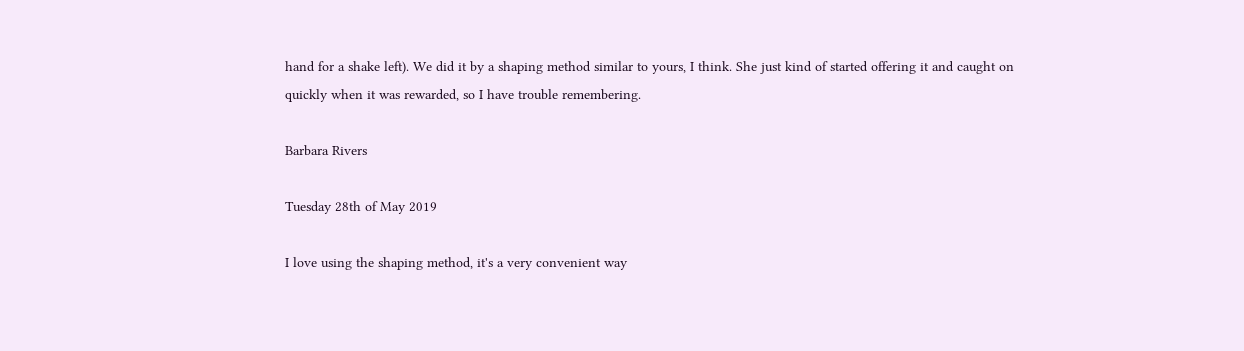hand for a shake left). We did it by a shaping method similar to yours, I think. She just kind of started offering it and caught on quickly when it was rewarded, so I have trouble remembering.

Barbara Rivers

Tuesday 28th of May 2019

I love using the shaping method, it's a very convenient way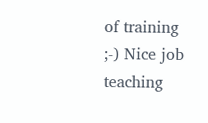of training ;-) Nice job teaching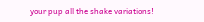your pup all the shake variations!